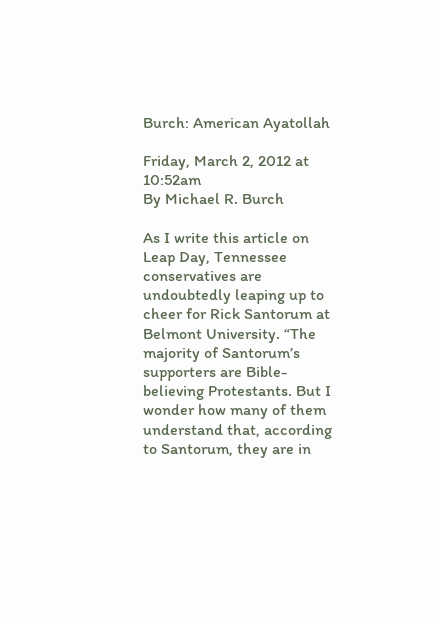Burch: American Ayatollah

Friday, March 2, 2012 at 10:52am
By Michael R. Burch

As I write this article on Leap Day, Tennessee conservatives are undoubtedly leaping up to cheer for Rick Santorum at Belmont University. “The majority of Santorum’s supporters are Bible-believing Protestants. But I wonder how many of them understand that, according to Santorum, they are in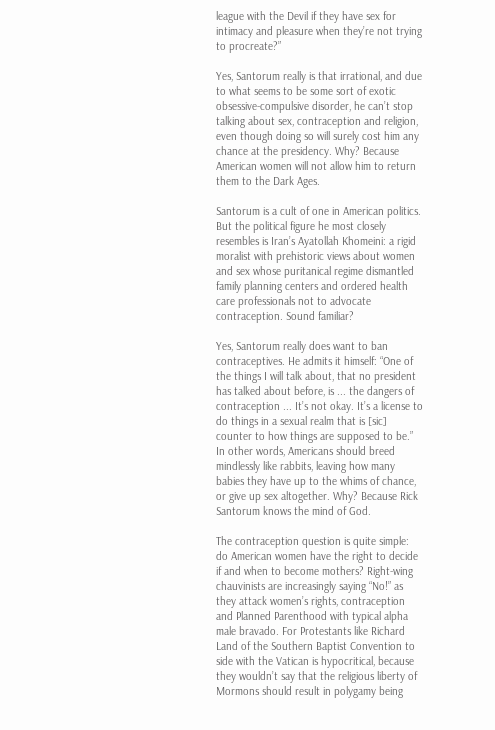league with the Devil if they have sex for intimacy and pleasure when they’re not trying to procreate?”

Yes, Santorum really is that irrational, and due to what seems to be some sort of exotic obsessive-compulsive disorder, he can’t stop talking about sex, contraception and religion, even though doing so will surely cost him any chance at the presidency. Why? Because American women will not allow him to return them to the Dark Ages.

Santorum is a cult of one in American politics. But the political figure he most closely resembles is Iran’s Ayatollah Khomeini: a rigid moralist with prehistoric views about women and sex whose puritanical regime dismantled family planning centers and ordered health care professionals not to advocate contraception. Sound familiar?

Yes, Santorum really does want to ban contraceptives. He admits it himself: “One of the things I will talk about, that no president has talked about before, is ... the dangers of contraception ... It’s not okay. It’s a license to do things in a sexual realm that is [sic] counter to how things are supposed to be.” In other words, Americans should breed mindlessly like rabbits, leaving how many babies they have up to the whims of chance, or give up sex altogether. Why? Because Rick Santorum knows the mind of God.

The contraception question is quite simple: do American women have the right to decide if and when to become mothers? Right-wing chauvinists are increasingly saying “No!” as they attack women’s rights, contraception and Planned Parenthood with typical alpha male bravado. For Protestants like Richard Land of the Southern Baptist Convention to side with the Vatican is hypocritical, because they wouldn’t say that the religious liberty of Mormons should result in polygamy being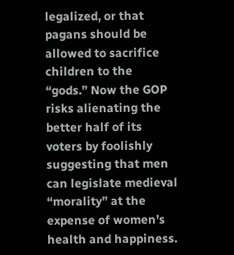legalized, or that pagans should be allowed to sacrifice children to the “gods.” Now the GOP risks alienating the better half of its voters by foolishly suggesting that men can legislate medieval “morality” at the expense of women’s health and happiness.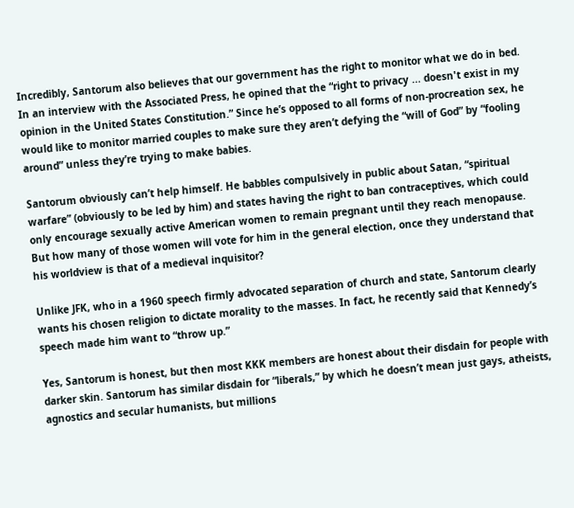Incredibly, Santorum also believes that our government has the right to monitor what we do in bed. In an interview with the Associated Press, he opined that the “right to privacy ... doesn't exist in my opinion in the United States Constitution.” Since he’s opposed to all forms of non-procreation sex, he would like to monitor married couples to make sure they aren’t defying the “will of God” by “fooling around” unless they’re trying to make babies.

Santorum obviously can’t help himself. He babbles compulsively in public about Satan, “spiritual warfare” (obviously to be led by him) and states having the right to ban contraceptives, which could only encourage sexually active American women to remain pregnant until they reach menopause. But how many of those women will vote for him in the general election, once they understand that his worldview is that of a medieval inquisitor?

Unlike JFK, who in a 1960 speech firmly advocated separation of church and state, Santorum clearly wants his chosen religion to dictate morality to the masses. In fact, he recently said that Kennedy’s speech made him want to “throw up.”

Yes, Santorum is honest, but then most KKK members are honest about their disdain for people with darker skin. Santorum has similar disdain for “liberals,” by which he doesn’t mean just gays, atheists, agnostics and secular humanists, but millions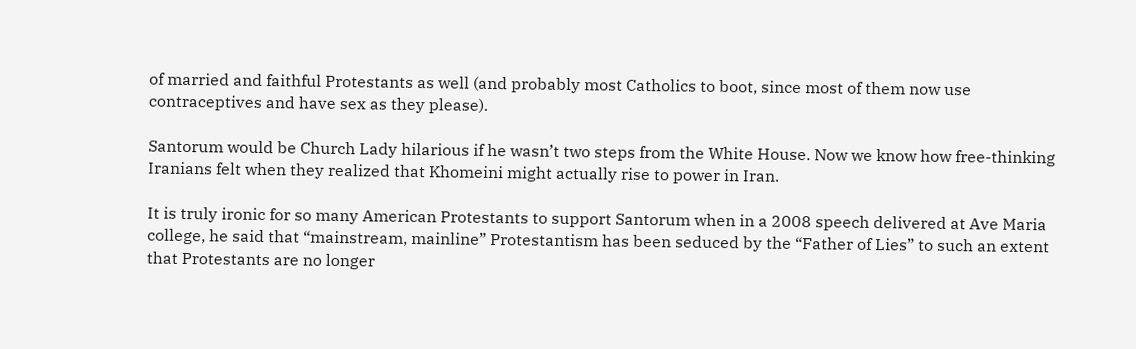of married and faithful Protestants as well (and probably most Catholics to boot, since most of them now use contraceptives and have sex as they please).

Santorum would be Church Lady hilarious if he wasn’t two steps from the White House. Now we know how free-thinking Iranians felt when they realized that Khomeini might actually rise to power in Iran.

It is truly ironic for so many American Protestants to support Santorum when in a 2008 speech delivered at Ave Maria college, he said that “mainstream, mainline” Protestantism has been seduced by the “Father of Lies” to such an extent that Protestants are no longer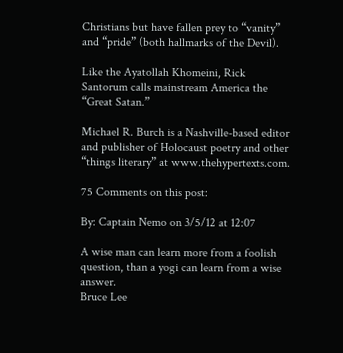Christians but have fallen prey to “vanity” and “pride” (both hallmarks of the Devil).

Like the Ayatollah Khomeini, Rick Santorum calls mainstream America the “Great Satan.”

Michael R. Burch is a Nashville-based editor and publisher of Holocaust poetry and other “things literary” at www.thehypertexts.com.

75 Comments on this post:

By: Captain Nemo on 3/5/12 at 12:07

A wise man can learn more from a foolish question, than a yogi can learn from a wise answer.
Bruce Lee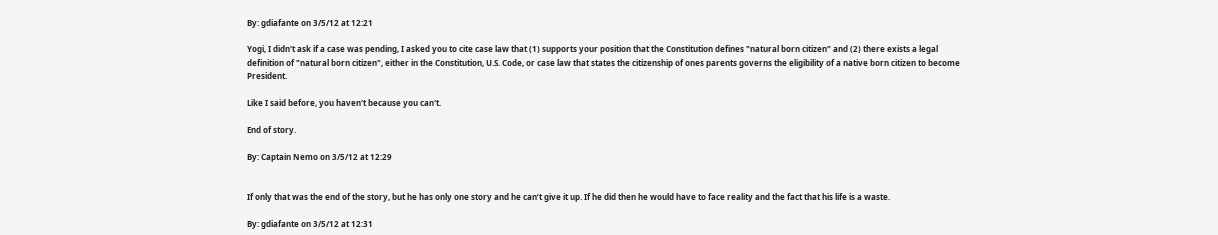By: gdiafante on 3/5/12 at 12:21

Yogi, I didn't ask if a case was pending, I asked you to cite case law that (1) supports your position that the Constitution defines "natural born citizen" and (2) there exists a legal definition of "natural born citizen", either in the Constitution, U.S. Code, or case law that states the citizenship of ones parents governs the eligibility of a native born citizen to become President.

Like I said before, you haven't because you can't.

End of story.

By: Captain Nemo on 3/5/12 at 12:29


If only that was the end of the story, but he has only one story and he can’t give it up. If he did then he would have to face reality and the fact that his life is a waste.

By: gdiafante on 3/5/12 at 12:31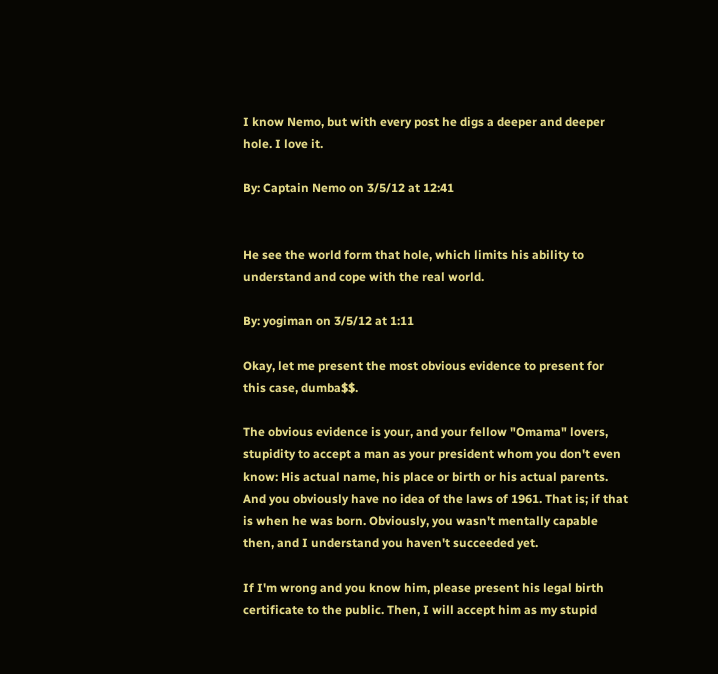I know Nemo, but with every post he digs a deeper and deeper hole. I love it.

By: Captain Nemo on 3/5/12 at 12:41


He see the world form that hole, which limits his ability to understand and cope with the real world.

By: yogiman on 3/5/12 at 1:11

Okay, let me present the most obvious evidence to present for this case, dumba$$.

The obvious evidence is your, and your fellow "Omama" lovers, stupidity to accept a man as your president whom you don't even know: His actual name, his place or birth or his actual parents. And you obviously have no idea of the laws of 1961. That is; if that is when he was born. Obviously, you wasn't mentally capable then, and I understand you haven't succeeded yet.

If I'm wrong and you know him, please present his legal birth certificate to the public. Then, I will accept him as my stupid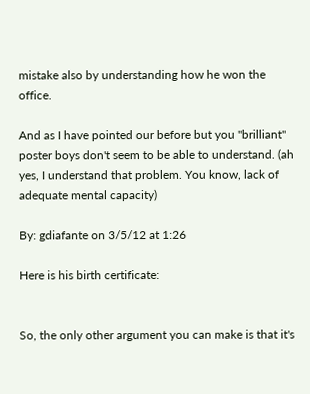mistake also by understanding how he won the office.

And as I have pointed our before but you "brilliant" poster boys don't seem to be able to understand. (ah yes, I understand that problem. You know, lack of adequate mental capacity)

By: gdiafante on 3/5/12 at 1:26

Here is his birth certificate:


So, the only other argument you can make is that it's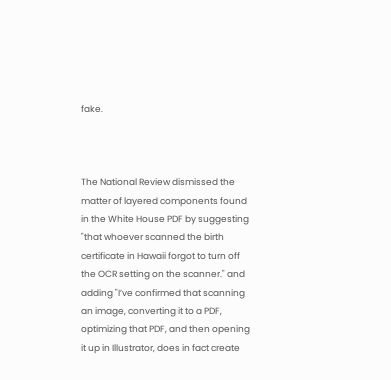fake.



The National Review dismissed the matter of layered components found in the White House PDF by suggesting "that whoever scanned the birth certificate in Hawaii forgot to turn off the OCR setting on the scanner." and adding "I’ve confirmed that scanning an image, converting it to a PDF, optimizing that PDF, and then opening it up in Illustrator, does in fact create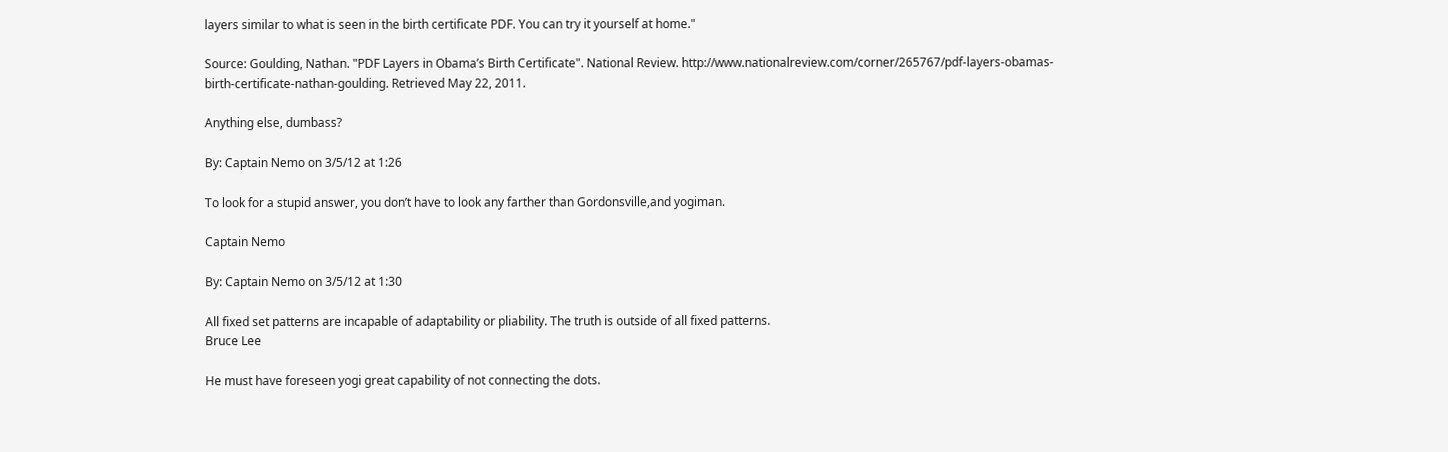layers similar to what is seen in the birth certificate PDF. You can try it yourself at home."

Source: Goulding, Nathan. "PDF Layers in Obama’s Birth Certificate". National Review. http://www.nationalreview.com/corner/265767/pdf-layers-obamas-birth-certificate-nathan-goulding. Retrieved May 22, 2011.

Anything else, dumbass?

By: Captain Nemo on 3/5/12 at 1:26

To look for a stupid answer, you don’t have to look any farther than Gordonsville,and yogiman.

Captain Nemo

By: Captain Nemo on 3/5/12 at 1:30

All fixed set patterns are incapable of adaptability or pliability. The truth is outside of all fixed patterns.
Bruce Lee

He must have foreseen yogi great capability of not connecting the dots.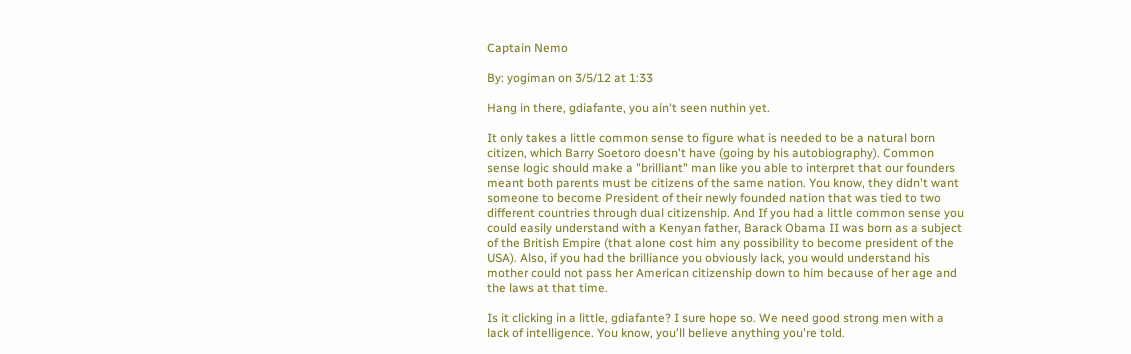Captain Nemo

By: yogiman on 3/5/12 at 1:33

Hang in there, gdiafante, you ain't seen nuthin yet.

It only takes a little common sense to figure what is needed to be a natural born citizen, which Barry Soetoro doesn't have (going by his autobiography). Common sense logic should make a "brilliant" man like you able to interpret that our founders meant both parents must be citizens of the same nation. You know, they didn't want someone to become President of their newly founded nation that was tied to two different countries through dual citizenship. And If you had a little common sense you could easily understand with a Kenyan father, Barack Obama II was born as a subject of the British Empire (that alone cost him any possibility to become president of the USA). Also, if you had the brilliance you obviously lack, you would understand his mother could not pass her American citizenship down to him because of her age and the laws at that time.

Is it clicking in a little, gdiafante? I sure hope so. We need good strong men with a lack of intelligence. You know, you'll believe anything you're told.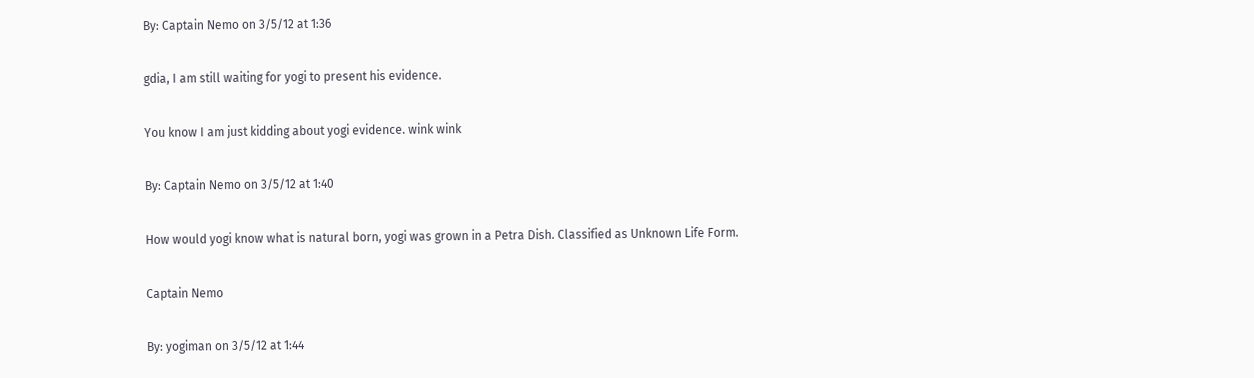By: Captain Nemo on 3/5/12 at 1:36

gdia, I am still waiting for yogi to present his evidence.

You know I am just kidding about yogi evidence. wink wink

By: Captain Nemo on 3/5/12 at 1:40

How would yogi know what is natural born, yogi was grown in a Petra Dish. Classified as Unknown Life Form.

Captain Nemo

By: yogiman on 3/5/12 at 1:44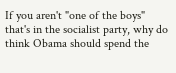If you aren't "one of the boys" that's in the socialist party, why do think Obama should spend the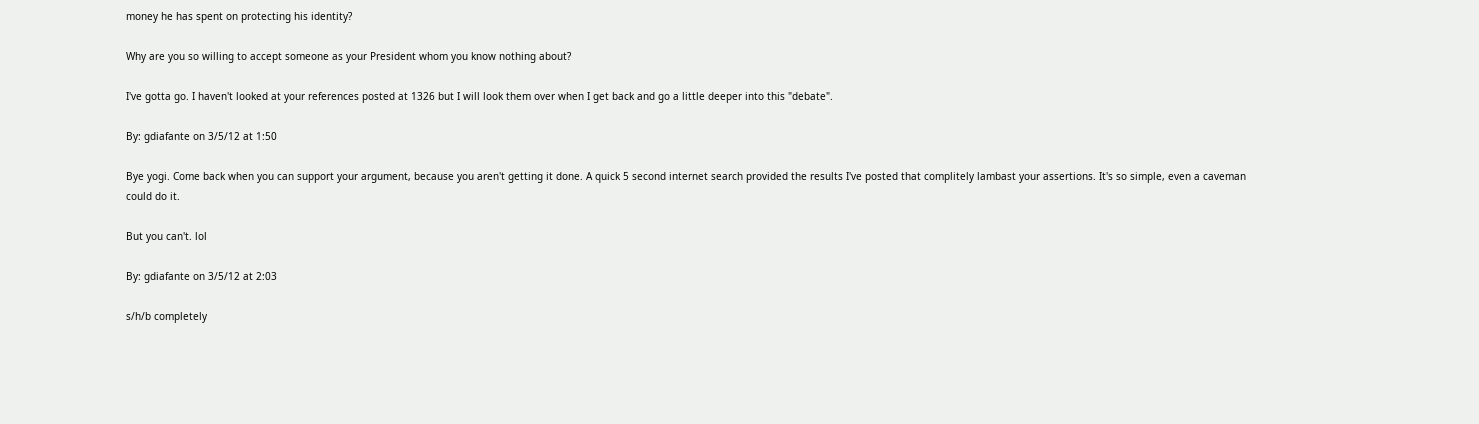money he has spent on protecting his identity?

Why are you so willing to accept someone as your President whom you know nothing about?

I've gotta go. I haven't looked at your references posted at 1326 but I will look them over when I get back and go a little deeper into this "debate".

By: gdiafante on 3/5/12 at 1:50

Bye yogi. Come back when you can support your argument, because you aren't getting it done. A quick 5 second internet search provided the results I've posted that complitely lambast your assertions. It's so simple, even a caveman could do it.

But you can't. lol

By: gdiafante on 3/5/12 at 2:03

s/h/b completely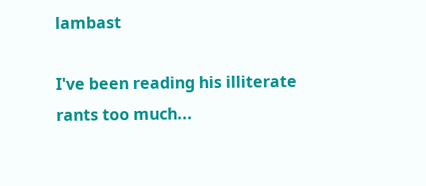lambast

I've been reading his illiterate rants too much...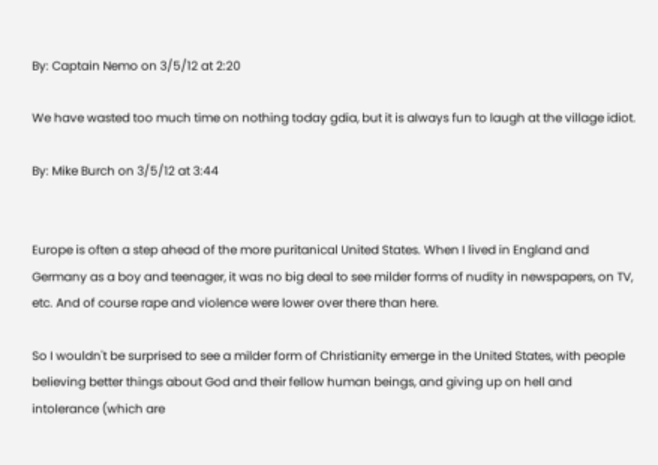By: Captain Nemo on 3/5/12 at 2:20

We have wasted too much time on nothing today gdia, but it is always fun to laugh at the village idiot.

By: Mike Burch on 3/5/12 at 3:44


Europe is often a step ahead of the more puritanical United States. When I lived in England and Germany as a boy and teenager, it was no big deal to see milder forms of nudity in newspapers, on TV, etc. And of course rape and violence were lower over there than here.

So I wouldn't be surprised to see a milder form of Christianity emerge in the United States, with people believing better things about God and their fellow human beings, and giving up on hell and intolerance (which are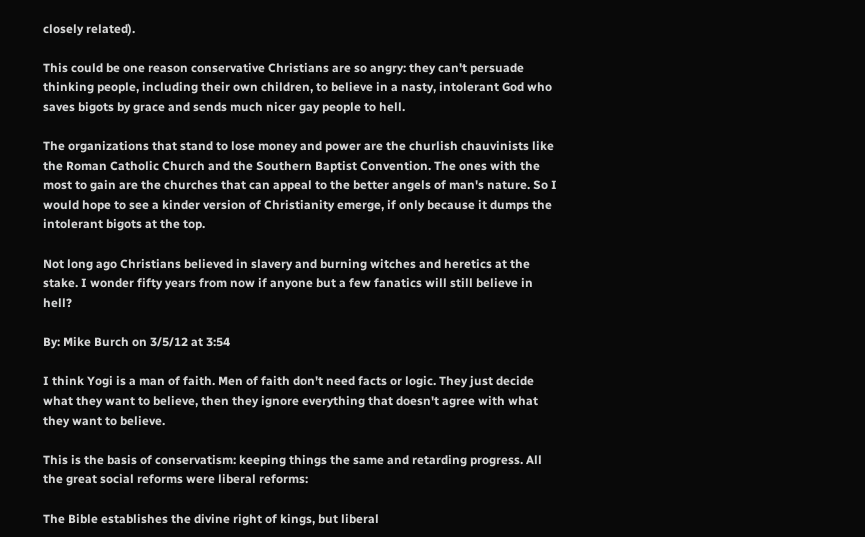closely related).

This could be one reason conservative Christians are so angry: they can't persuade thinking people, including their own children, to believe in a nasty, intolerant God who saves bigots by grace and sends much nicer gay people to hell.

The organizations that stand to lose money and power are the churlish chauvinists like the Roman Catholic Church and the Southern Baptist Convention. The ones with the most to gain are the churches that can appeal to the better angels of man's nature. So I would hope to see a kinder version of Christianity emerge, if only because it dumps the intolerant bigots at the top.

Not long ago Christians believed in slavery and burning witches and heretics at the stake. I wonder fifty years from now if anyone but a few fanatics will still believe in hell?

By: Mike Burch on 3/5/12 at 3:54

I think Yogi is a man of faith. Men of faith don't need facts or logic. They just decide what they want to believe, then they ignore everything that doesn't agree with what they want to believe.

This is the basis of conservatism: keeping things the same and retarding progress. All the great social reforms were liberal reforms:

The Bible establishes the divine right of kings, but liberal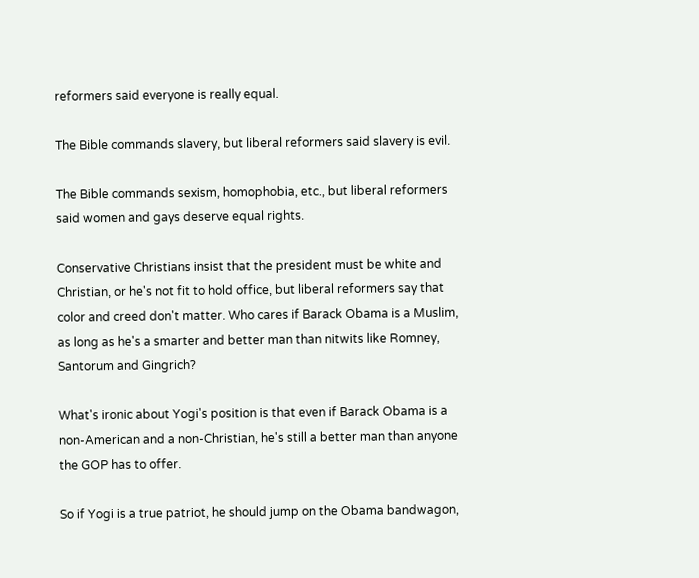reformers said everyone is really equal.

The Bible commands slavery, but liberal reformers said slavery is evil.

The Bible commands sexism, homophobia, etc., but liberal reformers said women and gays deserve equal rights.

Conservative Christians insist that the president must be white and Christian, or he's not fit to hold office, but liberal reformers say that color and creed don't matter. Who cares if Barack Obama is a Muslim, as long as he's a smarter and better man than nitwits like Romney, Santorum and Gingrich?

What's ironic about Yogi's position is that even if Barack Obama is a non-American and a non-Christian, he's still a better man than anyone the GOP has to offer.

So if Yogi is a true patriot, he should jump on the Obama bandwagon,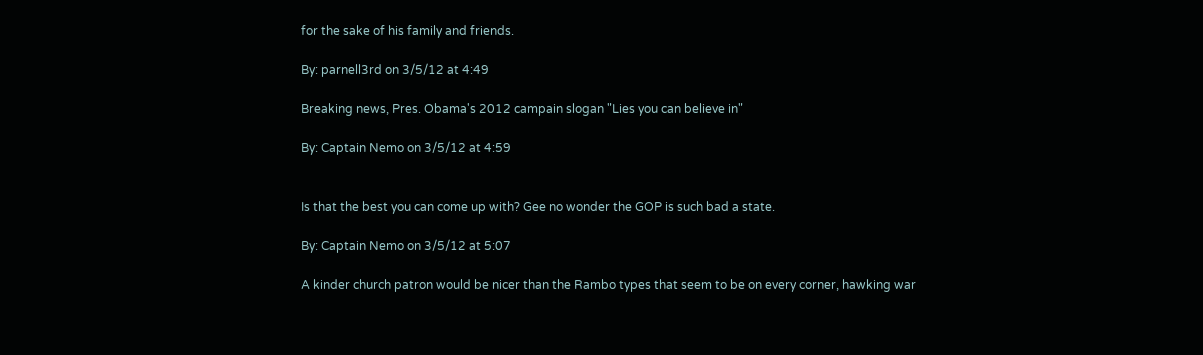for the sake of his family and friends.

By: parnell3rd on 3/5/12 at 4:49

Breaking news, Pres. Obama's 2012 campain slogan "Lies you can believe in"

By: Captain Nemo on 3/5/12 at 4:59


Is that the best you can come up with? Gee no wonder the GOP is such bad a state.

By: Captain Nemo on 3/5/12 at 5:07

A kinder church patron would be nicer than the Rambo types that seem to be on every corner, hawking war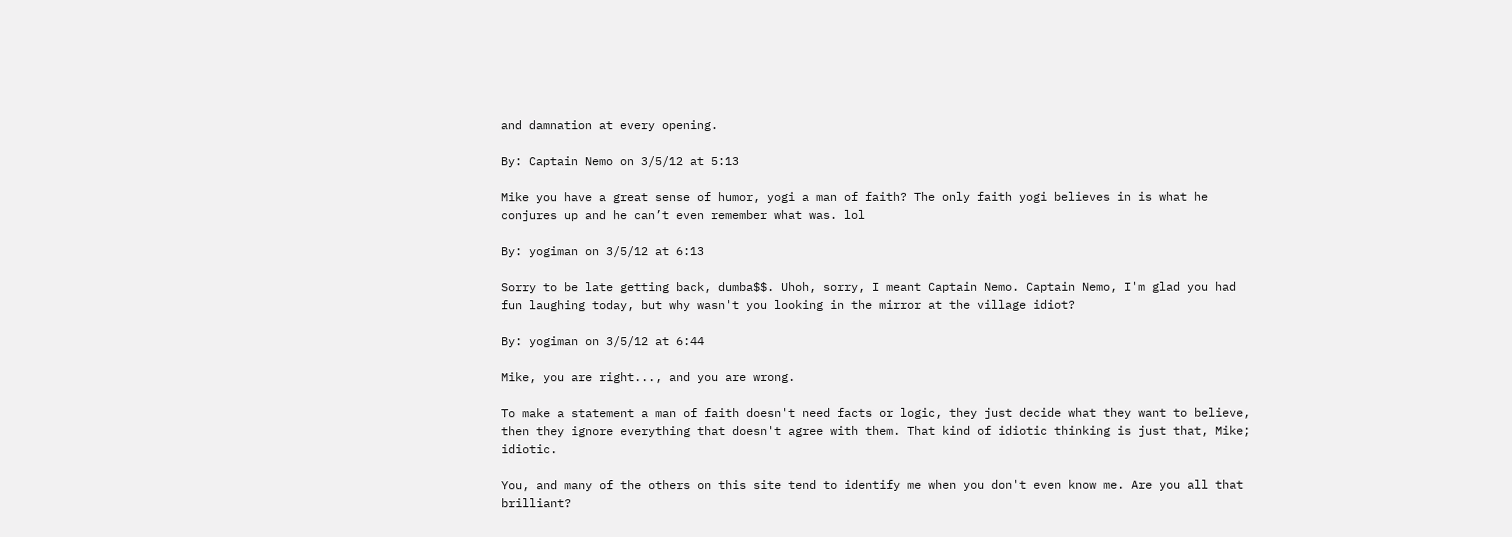and damnation at every opening.

By: Captain Nemo on 3/5/12 at 5:13

Mike you have a great sense of humor, yogi a man of faith? The only faith yogi believes in is what he conjures up and he can’t even remember what was. lol

By: yogiman on 3/5/12 at 6:13

Sorry to be late getting back, dumba$$. Uhoh, sorry, I meant Captain Nemo. Captain Nemo, I'm glad you had fun laughing today, but why wasn't you looking in the mirror at the village idiot?

By: yogiman on 3/5/12 at 6:44

Mike, you are right..., and you are wrong.

To make a statement a man of faith doesn't need facts or logic, they just decide what they want to believe, then they ignore everything that doesn't agree with them. That kind of idiotic thinking is just that, Mike; idiotic.

You, and many of the others on this site tend to identify me when you don't even know me. Are you all that brilliant?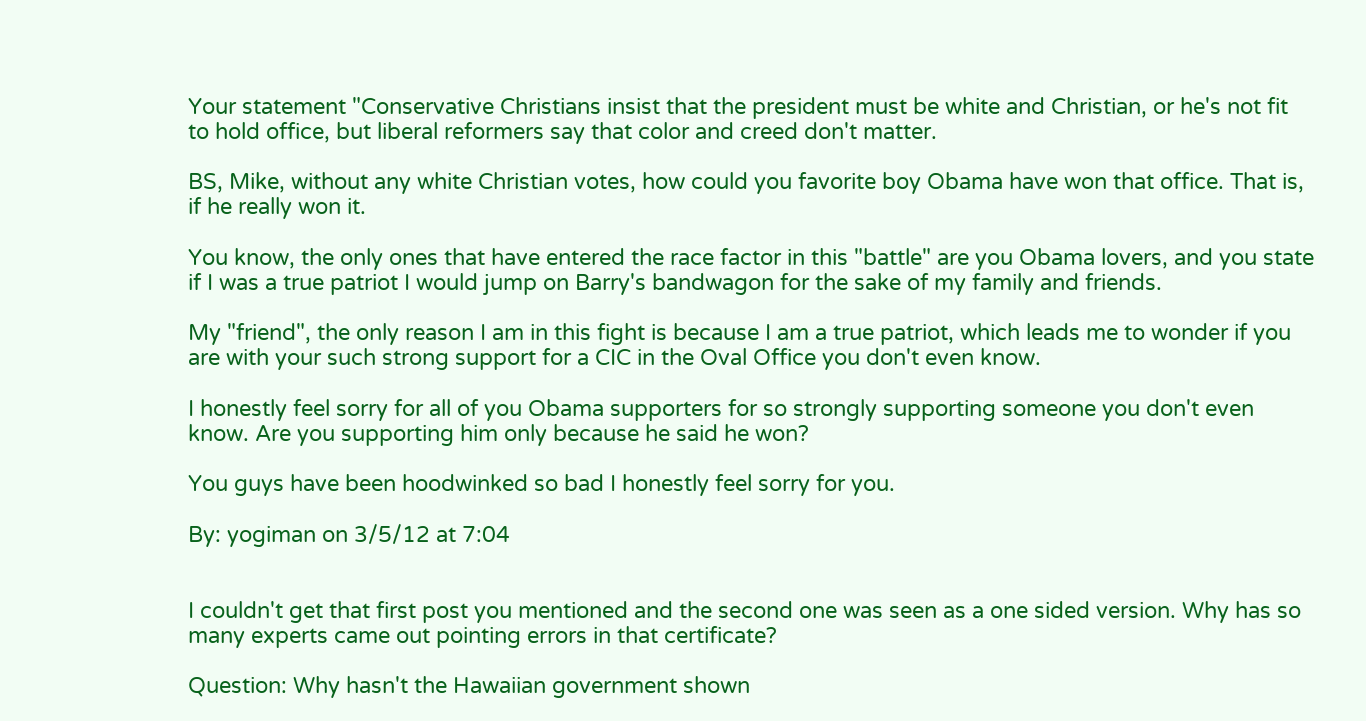Your statement "Conservative Christians insist that the president must be white and Christian, or he's not fit to hold office, but liberal reformers say that color and creed don't matter.

BS, Mike, without any white Christian votes, how could you favorite boy Obama have won that office. That is, if he really won it.

You know, the only ones that have entered the race factor in this "battle" are you Obama lovers, and you state if I was a true patriot I would jump on Barry's bandwagon for the sake of my family and friends.

My "friend", the only reason I am in this fight is because I am a true patriot, which leads me to wonder if you are with your such strong support for a CIC in the Oval Office you don't even know.

I honestly feel sorry for all of you Obama supporters for so strongly supporting someone you don't even know. Are you supporting him only because he said he won?

You guys have been hoodwinked so bad I honestly feel sorry for you.

By: yogiman on 3/5/12 at 7:04


I couldn't get that first post you mentioned and the second one was seen as a one sided version. Why has so many experts came out pointing errors in that certificate?

Question: Why hasn't the Hawaiian government shown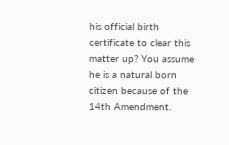his official birth certificate to clear this matter up? You assume he is a natural born citizen because of the 14th Amendment.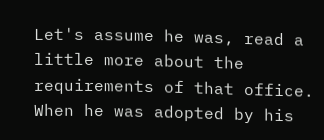Let's assume he was, read a little more about the requirements of that office. When he was adopted by his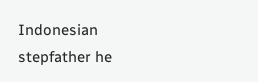Indonesian stepfather he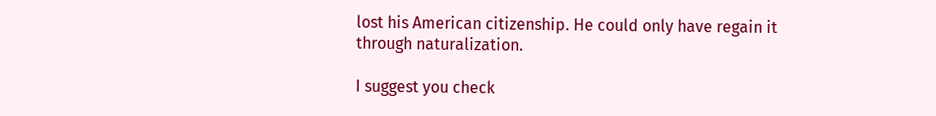lost his American citizenship. He could only have regain it through naturalization.

I suggest you check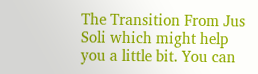The Transition From Jus Soli which might help you a little bit. You can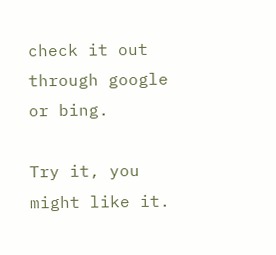check it out through google or bing.

Try it, you might like it.